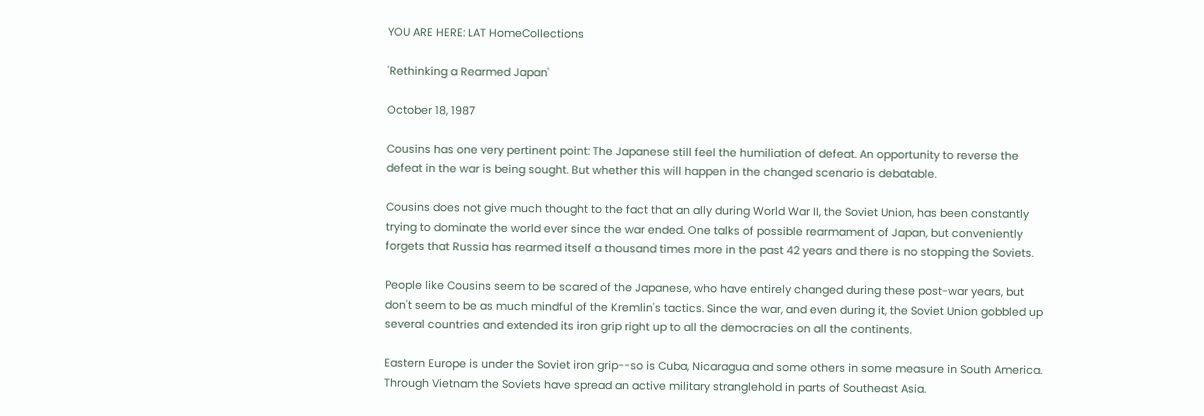YOU ARE HERE: LAT HomeCollections

'Rethinking a Rearmed Japan'

October 18, 1987

Cousins has one very pertinent point: The Japanese still feel the humiliation of defeat. An opportunity to reverse the defeat in the war is being sought. But whether this will happen in the changed scenario is debatable.

Cousins does not give much thought to the fact that an ally during World War II, the Soviet Union, has been constantly trying to dominate the world ever since the war ended. One talks of possible rearmament of Japan, but conveniently forgets that Russia has rearmed itself a thousand times more in the past 42 years and there is no stopping the Soviets.

People like Cousins seem to be scared of the Japanese, who have entirely changed during these post-war years, but don't seem to be as much mindful of the Kremlin's tactics. Since the war, and even during it, the Soviet Union gobbled up several countries and extended its iron grip right up to all the democracies on all the continents.

Eastern Europe is under the Soviet iron grip--so is Cuba, Nicaragua and some others in some measure in South America. Through Vietnam the Soviets have spread an active military stranglehold in parts of Southeast Asia.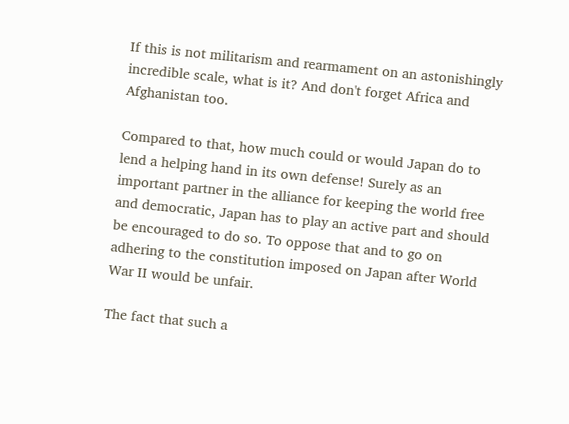If this is not militarism and rearmament on an astonishingly incredible scale, what is it? And don't forget Africa and Afghanistan too.

Compared to that, how much could or would Japan do to lend a helping hand in its own defense! Surely as an important partner in the alliance for keeping the world free and democratic, Japan has to play an active part and should be encouraged to do so. To oppose that and to go on adhering to the constitution imposed on Japan after World War II would be unfair.

The fact that such a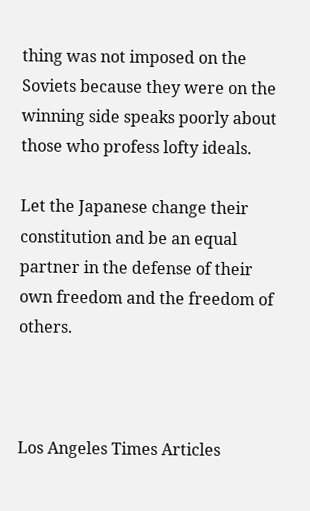thing was not imposed on the Soviets because they were on the winning side speaks poorly about those who profess lofty ideals.

Let the Japanese change their constitution and be an equal partner in the defense of their own freedom and the freedom of others.



Los Angeles Times Articles